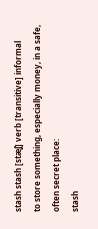stash stash [stæʆ] verb [transitive] informal
to store something, especially money, in a safe, often secret place:
stash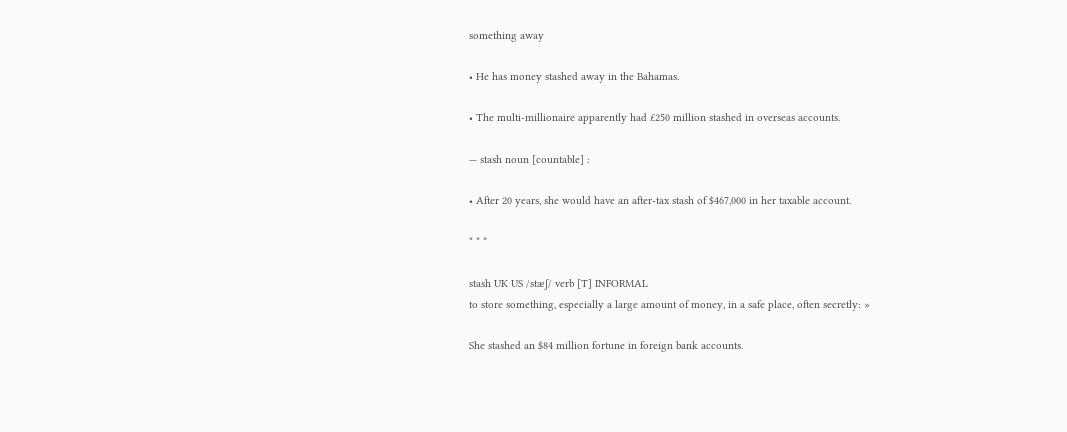something away

• He has money stashed away in the Bahamas.

• The multi-millionaire apparently had £250 million stashed in overseas accounts.

— stash noun [countable] :

• After 20 years, she would have an after-tax stash of $467,000 in her taxable account.

* * *

stash UK US /stæʃ/ verb [T] INFORMAL
to store something, especially a large amount of money, in a safe place, often secretly: »

She stashed an $84 million fortune in foreign bank accounts.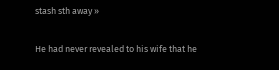stash sth away »

He had never revealed to his wife that he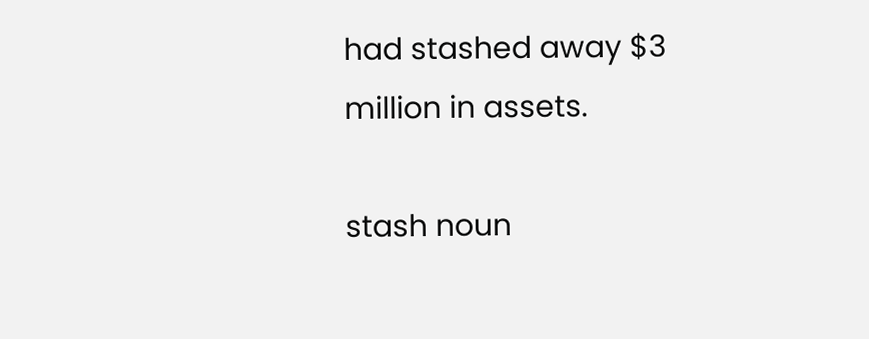had stashed away $3 million in assets.

stash noun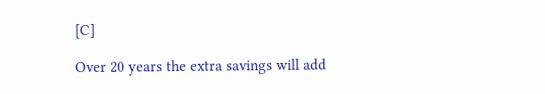[C]

Over 20 years the extra savings will add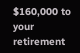$160,000 to your retirement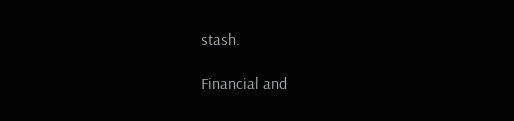stash.

Financial and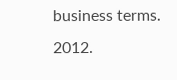business terms. 2012.